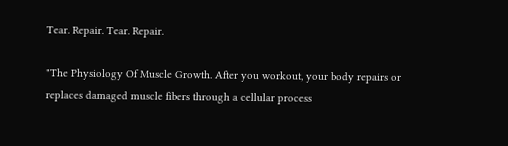Tear. Repair. Tear. Repair.

"The Physiology Of Muscle Growth. After you workout, your body repairs or replaces damaged muscle fibers through a cellular process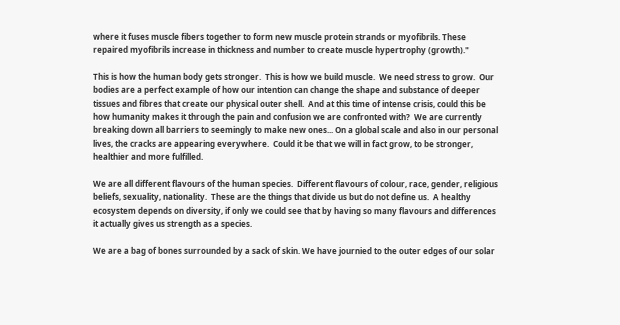where it fuses muscle fibers together to form new muscle protein strands or myofibrils. These repaired myofibrils increase in thickness and number to create muscle hypertrophy (growth)."

This is how the human body gets stronger.  This is how we build muscle.  We need stress to grow.  Our bodies are a perfect example of how our intention can change the shape and substance of deeper tissues and fibres that create our physical outer shell.  And at this time of intense crisis, could this be how humanity makes it through the pain and confusion we are confronted with?  We are currently breaking down all barriers to seemingly to make new ones... On a global scale and also in our personal lives, the cracks are appearing everywhere.  Could it be that we will in fact grow, to be stronger, healthier and more fulfilled.

We are all different flavours of the human species.  Different flavours of colour, race, gender, religious beliefs, sexuality, nationality.  These are the things that divide us but do not define us.  A healthy ecosystem depends on diversity, if only we could see that by having so many flavours and differences it actually gives us strength as a species.

We are a bag of bones surrounded by a sack of skin. We have journied to the outer edges of our solar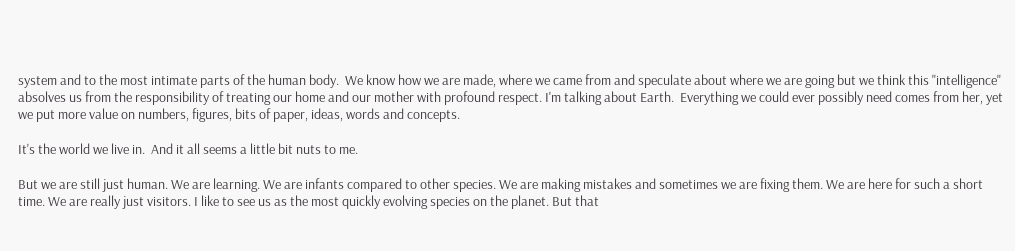system and to the most intimate parts of the human body.  We know how we are made, where we came from and speculate about where we are going but we think this "intelligence" absolves us from the responsibility of treating our home and our mother with profound respect. I'm talking about Earth.  Everything we could ever possibly need comes from her, yet we put more value on numbers, figures, bits of paper, ideas, words and concepts.

It's the world we live in.  And it all seems a little bit nuts to me.

But we are still just human. We are learning. We are infants compared to other species. We are making mistakes and sometimes we are fixing them. We are here for such a short time. We are really just visitors. I like to see us as the most quickly evolving species on the planet. But that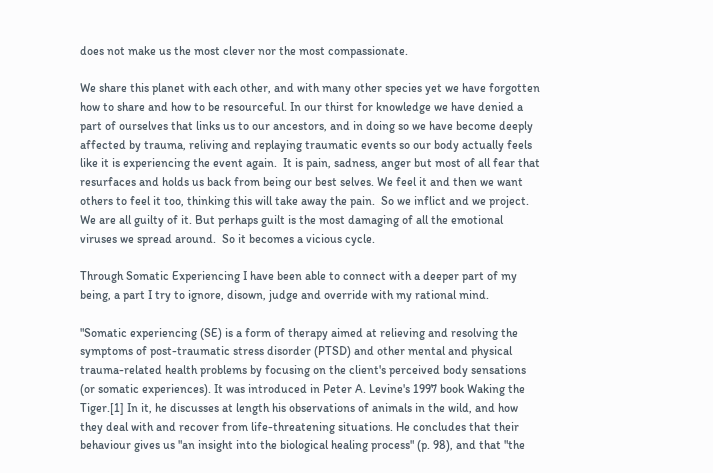does not make us the most clever nor the most compassionate.

We share this planet with each other, and with many other species yet we have forgotten how to share and how to be resourceful. In our thirst for knowledge we have denied a part of ourselves that links us to our ancestors, and in doing so we have become deeply affected by trauma, reliving and replaying traumatic events so our body actually feels like it is experiencing the event again.  It is pain, sadness, anger but most of all fear that resurfaces and holds us back from being our best selves. We feel it and then we want others to feel it too, thinking this will take away the pain.  So we inflict and we project. We are all guilty of it. But perhaps guilt is the most damaging of all the emotional viruses we spread around.  So it becomes a vicious cycle.

Through Somatic Experiencing I have been able to connect with a deeper part of my being, a part I try to ignore, disown, judge and override with my rational mind.

"Somatic experiencing (SE) is a form of therapy aimed at relieving and resolving the symptoms of post-traumatic stress disorder (PTSD) and other mental and physical trauma-related health problems by focusing on the client's perceived body sensations (or somatic experiences). It was introduced in Peter A. Levine's 1997 book Waking the Tiger.[1] In it, he discusses at length his observations of animals in the wild, and how they deal with and recover from life-threatening situations. He concludes that their behaviour gives us "an insight into the biological healing process" (p. 98), and that "the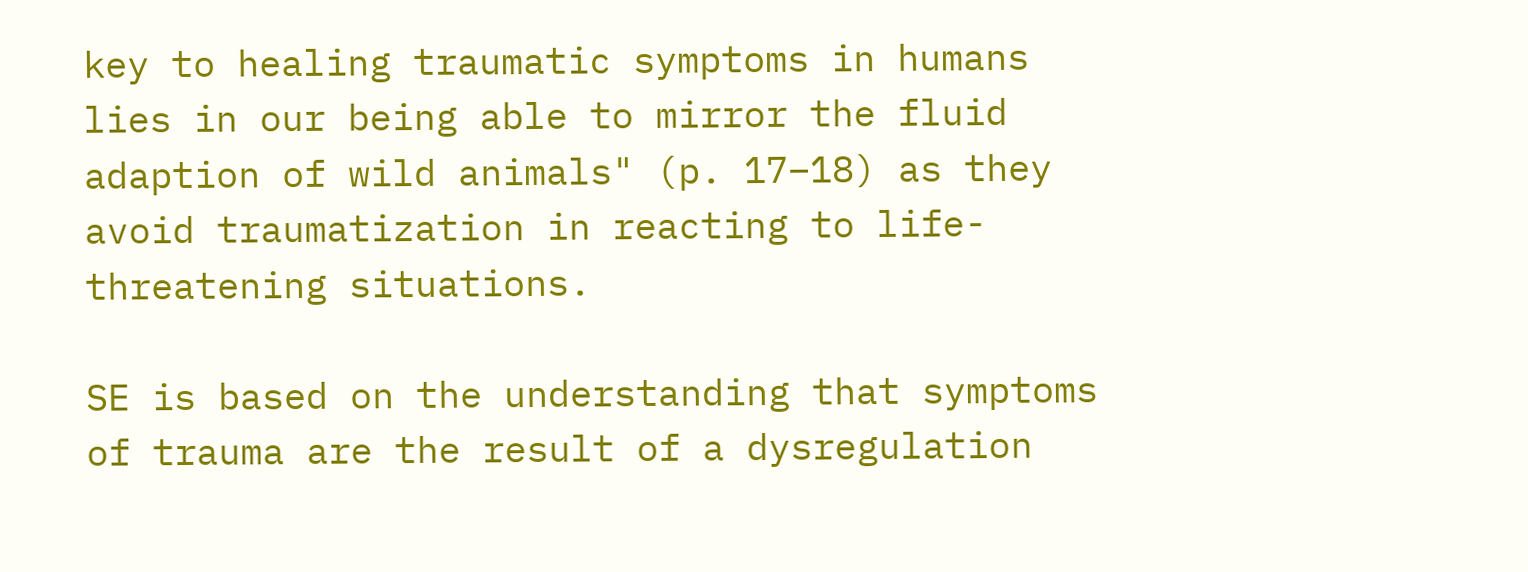key to healing traumatic symptoms in humans lies in our being able to mirror the fluid adaption of wild animals" (p. 17–18) as they avoid traumatization in reacting to life-threatening situations.

SE is based on the understanding that symptoms of trauma are the result of a dysregulation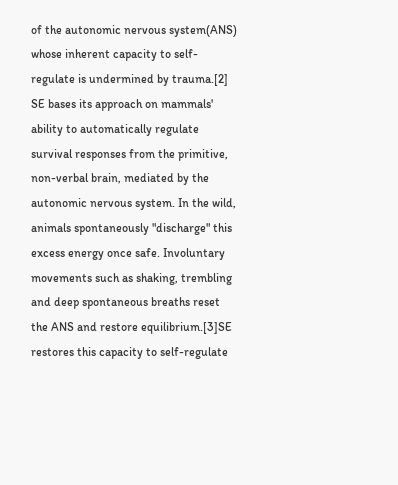of the autonomic nervous system(ANS) whose inherent capacity to self-regulate is undermined by trauma.[2] SE bases its approach on mammals' ability to automatically regulate survival responses from the primitive, non-verbal brain, mediated by the autonomic nervous system. In the wild, animals spontaneously "discharge" this excess energy once safe. Involuntary movements such as shaking, trembling and deep spontaneous breaths reset the ANS and restore equilibrium.[3]SE restores this capacity to self-regulate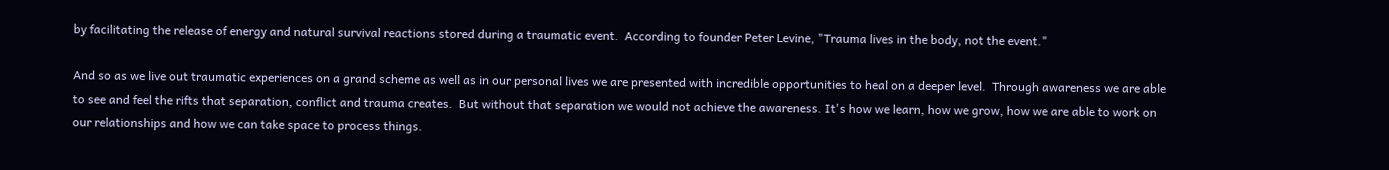by facilitating the release of energy and natural survival reactions stored during a traumatic event.  According to founder Peter Levine, "Trauma lives in the body, not the event."

And so as we live out traumatic experiences on a grand scheme as well as in our personal lives we are presented with incredible opportunities to heal on a deeper level.  Through awareness we are able to see and feel the rifts that separation, conflict and trauma creates.  But without that separation we would not achieve the awareness. It's how we learn, how we grow, how we are able to work on our relationships and how we can take space to process things.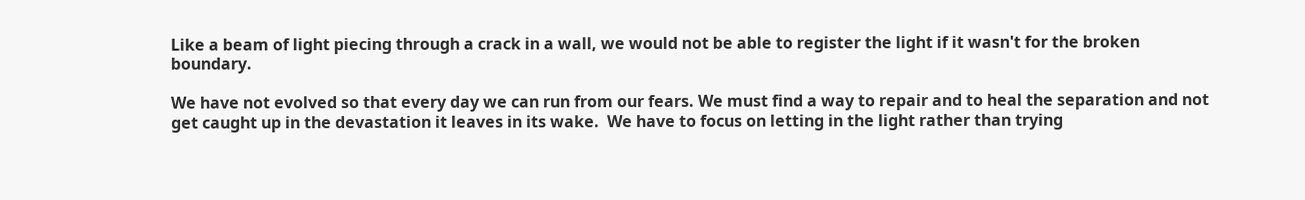Like a beam of light piecing through a crack in a wall, we would not be able to register the light if it wasn't for the broken boundary.

We have not evolved so that every day we can run from our fears. We must find a way to repair and to heal the separation and not get caught up in the devastation it leaves in its wake.  We have to focus on letting in the light rather than trying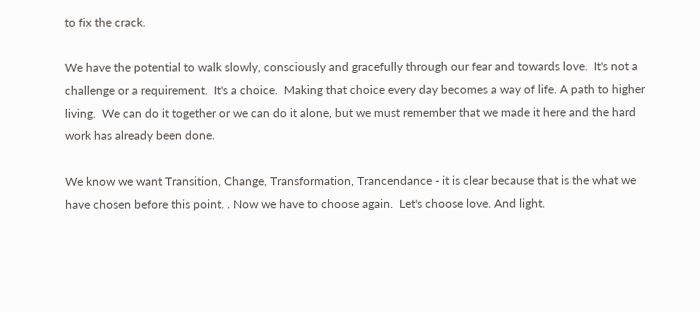to fix the crack.

We have the potential to walk slowly, consciously and gracefully through our fear and towards love.  It's not a challenge or a requirement.  It's a choice.  Making that choice every day becomes a way of life. A path to higher living.  We can do it together or we can do it alone, but we must remember that we made it here and the hard work has already been done.

We know we want Transition, Change, Transformation, Trancendance - it is clear because that is the what we have chosen before this point. . Now we have to choose again.  Let's choose love. And light.